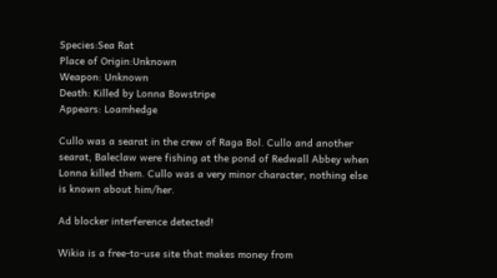Species:Sea Rat
Place of Origin:Unknown
Weapon: Unknown
Death: Killed by Lonna Bowstripe
Appears: Loamhedge

Cullo was a searat in the crew of Raga Bol. Cullo and another searat, Baleclaw were fishing at the pond of Redwall Abbey when Lonna killed them. Cullo was a very minor character, nothing else is known about him/her.

Ad blocker interference detected!

Wikia is a free-to-use site that makes money from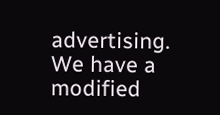advertising. We have a modified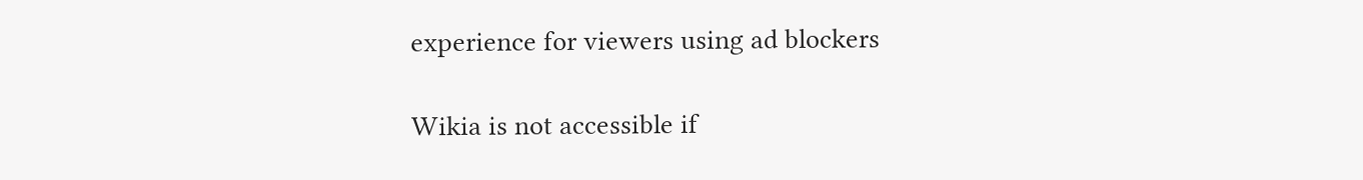experience for viewers using ad blockers

Wikia is not accessible if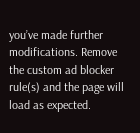you’ve made further modifications. Remove the custom ad blocker rule(s) and the page will load as expected.